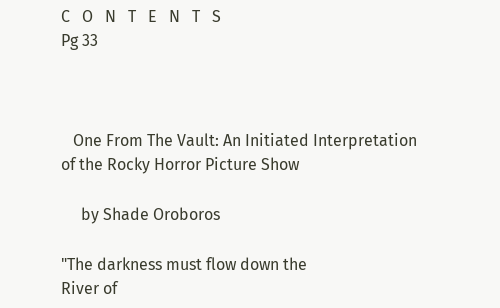C   O   N   T   E   N   T   S
Pg 33



   One From The Vault: An Initiated Interpretation
of the Rocky Horror Picture Show

     by Shade Oroboros

"The darkness must flow down the
River of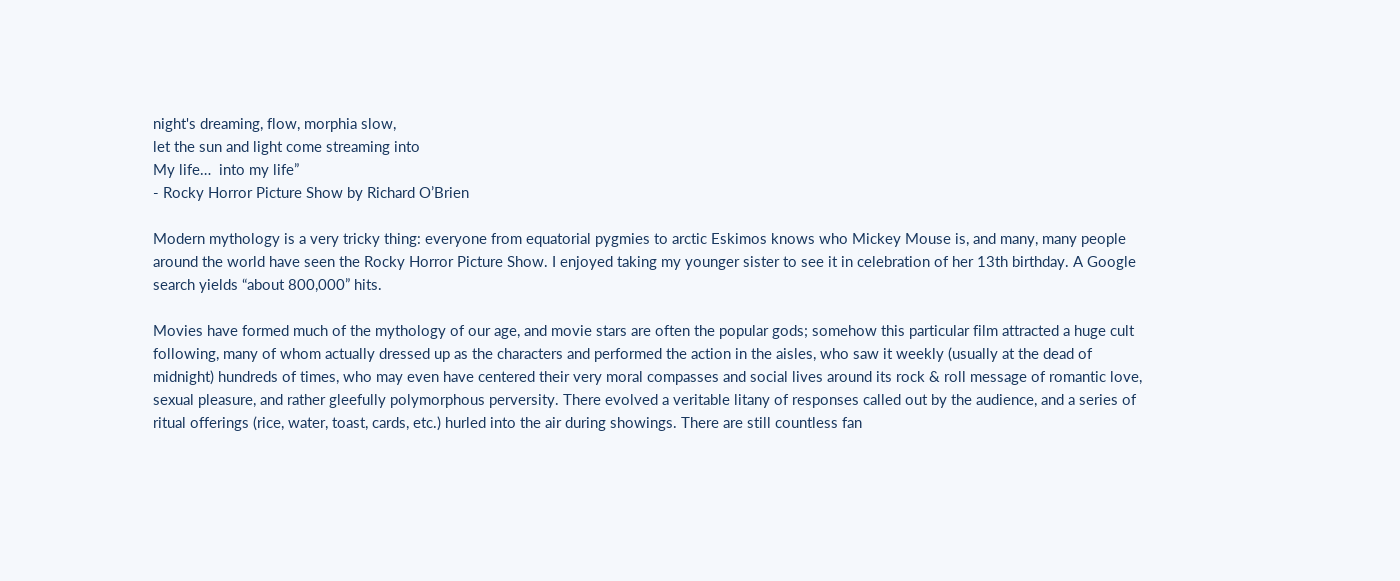night's dreaming, flow, morphia slow,
let the sun and light come streaming into
My life…  into my life”
- Rocky Horror Picture Show by Richard O’Brien

Modern mythology is a very tricky thing: everyone from equatorial pygmies to arctic Eskimos knows who Mickey Mouse is, and many, many people around the world have seen the Rocky Horror Picture Show. I enjoyed taking my younger sister to see it in celebration of her 13th birthday. A Google search yields “about 800,000” hits.

Movies have formed much of the mythology of our age, and movie stars are often the popular gods; somehow this particular film attracted a huge cult following, many of whom actually dressed up as the characters and performed the action in the aisles, who saw it weekly (usually at the dead of midnight) hundreds of times, who may even have centered their very moral compasses and social lives around its rock & roll message of romantic love, sexual pleasure, and rather gleefully polymorphous perversity. There evolved a veritable litany of responses called out by the audience, and a series of ritual offerings (rice, water, toast, cards, etc.) hurled into the air during showings. There are still countless fan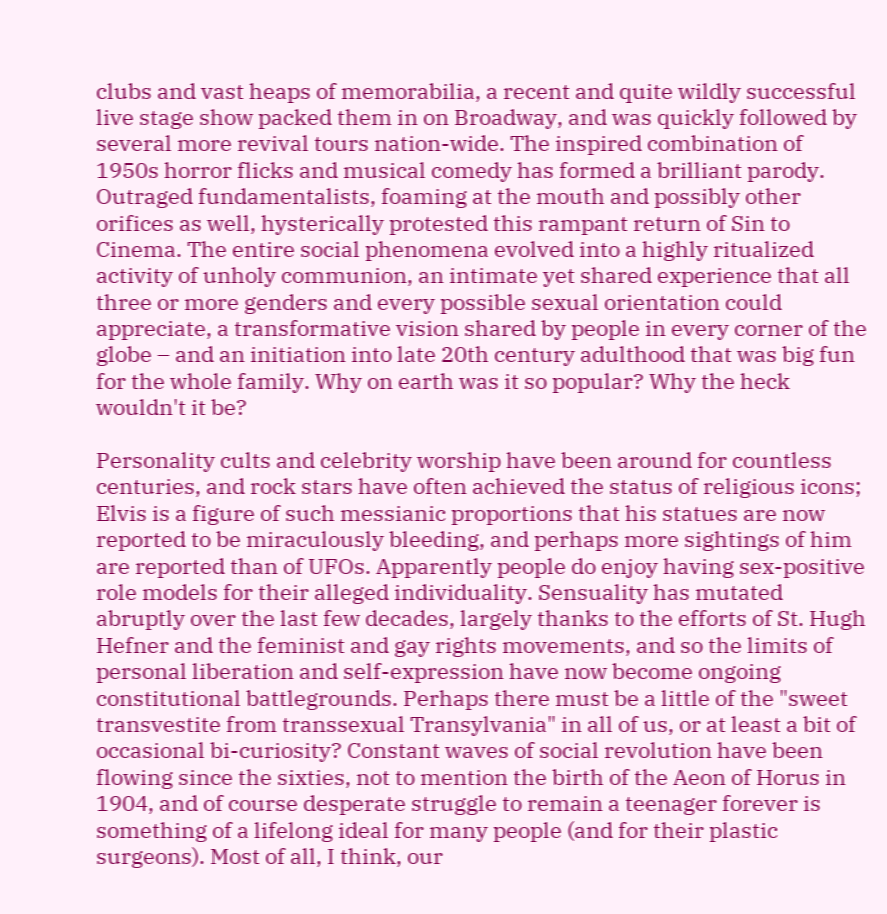clubs and vast heaps of memorabilia, a recent and quite wildly successful live stage show packed them in on Broadway, and was quickly followed by several more revival tours nation-wide. The inspired combination of 1950s horror flicks and musical comedy has formed a brilliant parody. Outraged fundamentalists, foaming at the mouth and possibly other orifices as well, hysterically protested this rampant return of Sin to Cinema. The entire social phenomena evolved into a highly ritualized activity of unholy communion, an intimate yet shared experience that all three or more genders and every possible sexual orientation could appreciate, a transformative vision shared by people in every corner of the globe – and an initiation into late 20th century adulthood that was big fun for the whole family. Why on earth was it so popular? Why the heck wouldn't it be?

Personality cults and celebrity worship have been around for countless centuries, and rock stars have often achieved the status of religious icons; Elvis is a figure of such messianic proportions that his statues are now reported to be miraculously bleeding, and perhaps more sightings of him are reported than of UFOs. Apparently people do enjoy having sex-positive role models for their alleged individuality. Sensuality has mutated abruptly over the last few decades, largely thanks to the efforts of St. Hugh Hefner and the feminist and gay rights movements, and so the limits of personal liberation and self-expression have now become ongoing constitutional battlegrounds. Perhaps there must be a little of the "sweet transvestite from transsexual Transylvania" in all of us, or at least a bit of occasional bi-curiosity? Constant waves of social revolution have been flowing since the sixties, not to mention the birth of the Aeon of Horus in 1904, and of course desperate struggle to remain a teenager forever is something of a lifelong ideal for many people (and for their plastic surgeons). Most of all, I think, our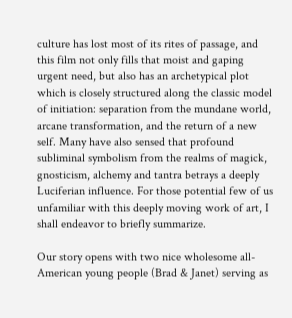culture has lost most of its rites of passage, and this film not only fills that moist and gaping urgent need, but also has an archetypical plot which is closely structured along the classic model of initiation: separation from the mundane world, arcane transformation, and the return of a new self. Many have also sensed that profound subliminal symbolism from the realms of magick, gnosticism, alchemy and tantra betrays a deeply Luciferian influence. For those potential few of us unfamiliar with this deeply moving work of art, I shall endeavor to briefly summarize.

Our story opens with two nice wholesome all-American young people (Brad & Janet) serving as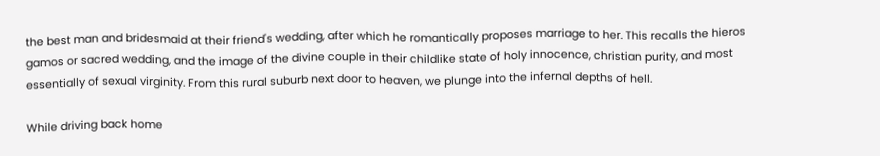the best man and bridesmaid at their friend's wedding, after which he romantically proposes marriage to her. This recalls the hieros gamos or sacred wedding, and the image of the divine couple in their childlike state of holy innocence, christian purity, and most essentially of sexual virginity. From this rural suburb next door to heaven, we plunge into the infernal depths of hell.

While driving back home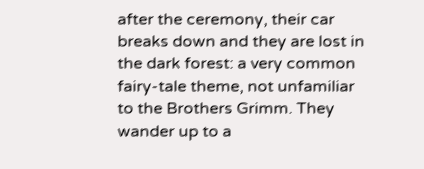after the ceremony, their car breaks down and they are lost in the dark forest: a very common fairy-tale theme, not unfamiliar to the Brothers Grimm. They wander up to a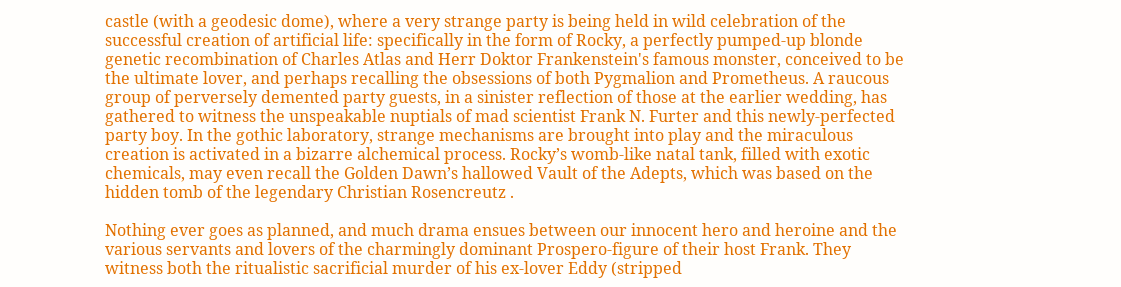castle (with a geodesic dome), where a very strange party is being held in wild celebration of the successful creation of artificial life: specifically in the form of Rocky, a perfectly pumped-up blonde genetic recombination of Charles Atlas and Herr Doktor Frankenstein's famous monster, conceived to be the ultimate lover, and perhaps recalling the obsessions of both Pygmalion and Prometheus. A raucous group of perversely demented party guests, in a sinister reflection of those at the earlier wedding, has gathered to witness the unspeakable nuptials of mad scientist Frank N. Furter and this newly-perfected party boy. In the gothic laboratory, strange mechanisms are brought into play and the miraculous creation is activated in a bizarre alchemical process. Rocky’s womb-like natal tank, filled with exotic chemicals, may even recall the Golden Dawn’s hallowed Vault of the Adepts, which was based on the hidden tomb of the legendary Christian Rosencreutz .

Nothing ever goes as planned, and much drama ensues between our innocent hero and heroine and the various servants and lovers of the charmingly dominant Prospero-figure of their host Frank. They witness both the ritualistic sacrificial murder of his ex-lover Eddy (stripped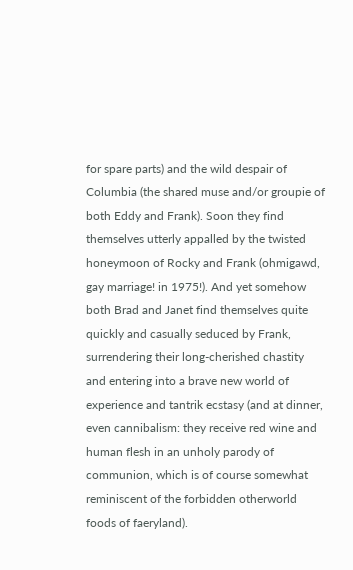for spare parts) and the wild despair of Columbia (the shared muse and/or groupie of both Eddy and Frank). Soon they find themselves utterly appalled by the twisted honeymoon of Rocky and Frank (ohmigawd, gay marriage! in 1975!). And yet somehow both Brad and Janet find themselves quite quickly and casually seduced by Frank, surrendering their long-cherished chastity and entering into a brave new world of experience and tantrik ecstasy (and at dinner, even cannibalism: they receive red wine and human flesh in an unholy parody of communion, which is of course somewhat reminiscent of the forbidden otherworld foods of faeryland).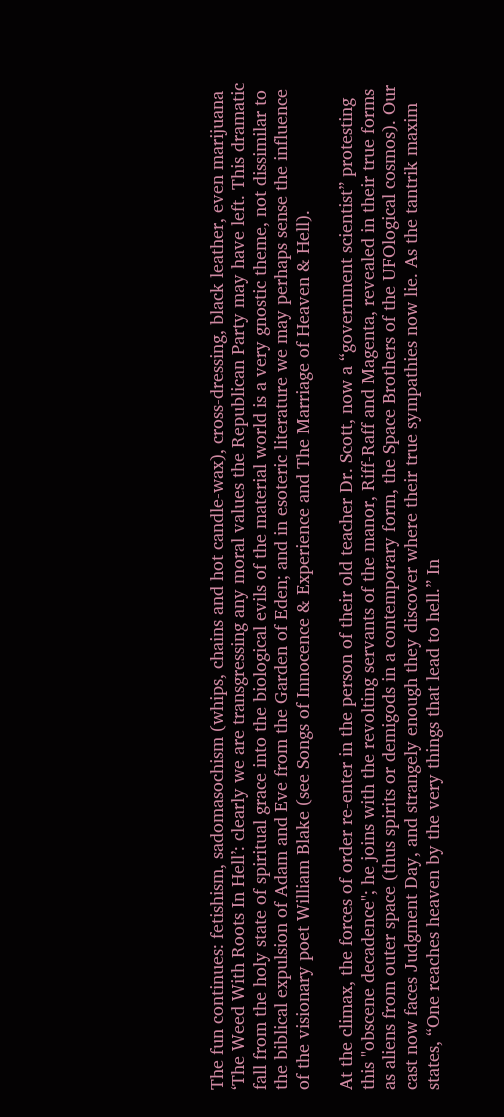The fun continues: fetishism, sadomasochism (whips, chains and hot candle-wax), cross-dressing, black leather, even marijuana ‘The Weed With Roots In Hell’: clearly we are transgressing any moral values the Republican Party may have left. This dramatic fall from the holy state of spiritual grace into the biological evils of the material world is a very gnostic theme, not dissimilar to the biblical expulsion of Adam and Eve from the Garden of Eden; and in esoteric literature we may perhaps sense the influence of the visionary poet William Blake (see Songs of Innocence & Experience and The Marriage of Heaven & Hell).

At the climax, the forces of order re-enter in the person of their old teacher Dr. Scott, now a “government scientist” protesting this "obscene decadence"; he joins with the revolting servants of the manor, Riff-Raff and Magenta, revealed in their true forms as aliens from outer space (thus spirits or demigods in a contemporary form, the Space Brothers of the UFOlogical cosmos). Our cast now faces Judgment Day, and strangely enough they discover where their true sympathies now lie. As the tantrik maxim states, “One reaches heaven by the very things that lead to hell.” In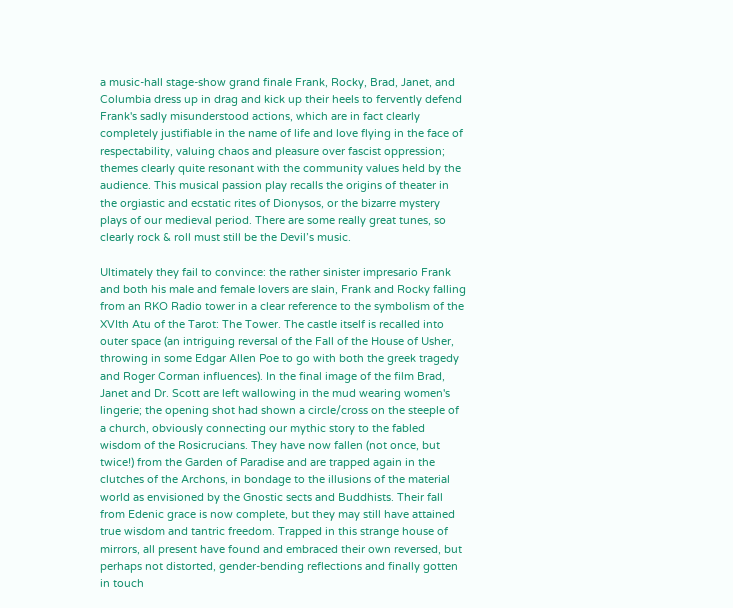a music-hall stage-show grand finale Frank, Rocky, Brad, Janet, and Columbia dress up in drag and kick up their heels to fervently defend Frank's sadly misunderstood actions, which are in fact clearly completely justifiable in the name of life and love flying in the face of respectability, valuing chaos and pleasure over fascist oppression; themes clearly quite resonant with the community values held by the audience. This musical passion play recalls the origins of theater in the orgiastic and ecstatic rites of Dionysos, or the bizarre mystery plays of our medieval period. There are some really great tunes, so clearly rock & roll must still be the Devil’s music.

Ultimately they fail to convince: the rather sinister impresario Frank and both his male and female lovers are slain, Frank and Rocky falling from an RKO Radio tower in a clear reference to the symbolism of the XVIth Atu of the Tarot: The Tower. The castle itself is recalled into outer space (an intriguing reversal of the Fall of the House of Usher, throwing in some Edgar Allen Poe to go with both the greek tragedy and Roger Corman influences). In the final image of the film Brad, Janet and Dr. Scott are left wallowing in the mud wearing women's lingerie; the opening shot had shown a circle/cross on the steeple of a church, obviously connecting our mythic story to the fabled wisdom of the Rosicrucians. They have now fallen (not once, but twice!) from the Garden of Paradise and are trapped again in the clutches of the Archons, in bondage to the illusions of the material world as envisioned by the Gnostic sects and Buddhists. Their fall from Edenic grace is now complete, but they may still have attained true wisdom and tantric freedom. Trapped in this strange house of mirrors, all present have found and embraced their own reversed, but perhaps not distorted, gender-bending reflections and finally gotten in touch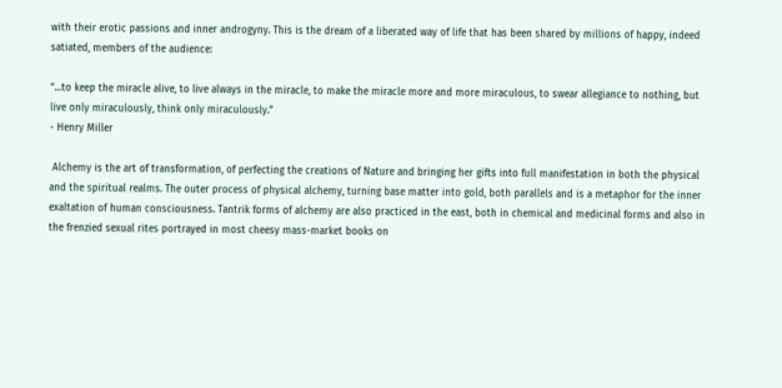with their erotic passions and inner androgyny. This is the dream of a liberated way of life that has been shared by millions of happy, indeed satiated, members of the audience:

“…to keep the miracle alive, to live always in the miracle, to make the miracle more and more miraculous, to swear allegiance to nothing, but live only miraculously, think only miraculously.”
- Henry Miller

 Alchemy is the art of transformation, of perfecting the creations of Nature and bringing her gifts into full manifestation in both the physical and the spiritual realms. The outer process of physical alchemy, turning base matter into gold, both parallels and is a metaphor for the inner exaltation of human consciousness. Tantrik forms of alchemy are also practiced in the east, both in chemical and medicinal forms and also in the frenzied sexual rites portrayed in most cheesy mass-market books on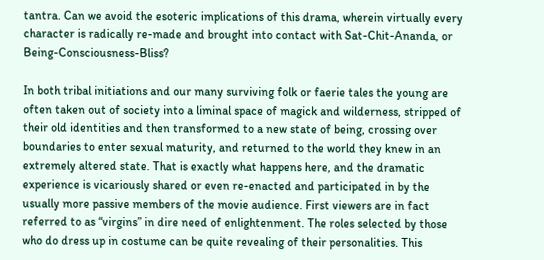tantra. Can we avoid the esoteric implications of this drama, wherein virtually every character is radically re-made and brought into contact with Sat-Chit-Ananda, or Being-Consciousness-Bliss?

In both tribal initiations and our many surviving folk or faerie tales the young are often taken out of society into a liminal space of magick and wilderness, stripped of their old identities and then transformed to a new state of being, crossing over boundaries to enter sexual maturity, and returned to the world they knew in an extremely altered state. That is exactly what happens here, and the dramatic experience is vicariously shared or even re-enacted and participated in by the usually more passive members of the movie audience. First viewers are in fact referred to as “virgins” in dire need of enlightenment. The roles selected by those who do dress up in costume can be quite revealing of their personalities. This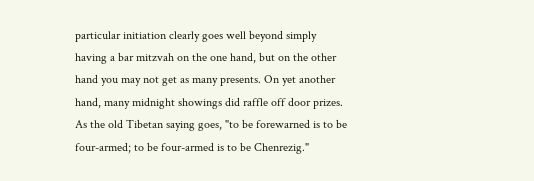particular initiation clearly goes well beyond simply having a bar mitzvah on the one hand, but on the other hand you may not get as many presents. On yet another hand, many midnight showings did raffle off door prizes. As the old Tibetan saying goes, "to be forewarned is to be four-armed; to be four-armed is to be Chenrezig."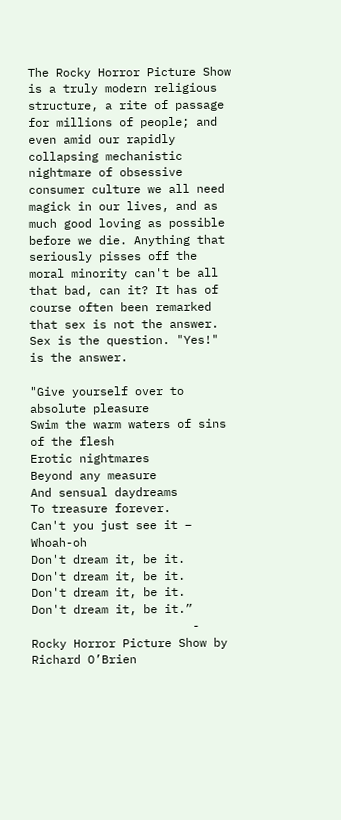The Rocky Horror Picture Show is a truly modern religious structure, a rite of passage for millions of people; and even amid our rapidly collapsing mechanistic nightmare of obsessive consumer culture we all need magick in our lives, and as much good loving as possible before we die. Anything that seriously pisses off the moral minority can't be all that bad, can it? It has of course often been remarked that sex is not the answer. Sex is the question. "Yes!" is the answer.

"Give yourself over to absolute pleasure
Swim the warm waters of sins of the flesh
Erotic nightmares
Beyond any measure
And sensual daydreams
To treasure forever.
Can't you just see it – Whoah-oh
Don't dream it, be it.
Don't dream it, be it.
Don't dream it, be it.
Don't dream it, be it.”
                       - Rocky Horror Picture Show by Richard O’Brien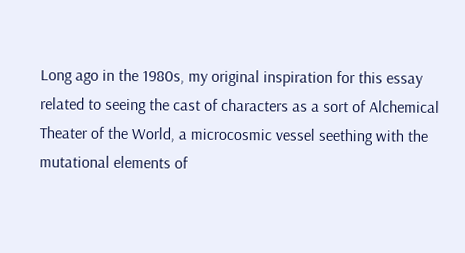Long ago in the 1980s, my original inspiration for this essay related to seeing the cast of characters as a sort of Alchemical Theater of the World, a microcosmic vessel seething with the mutational elements of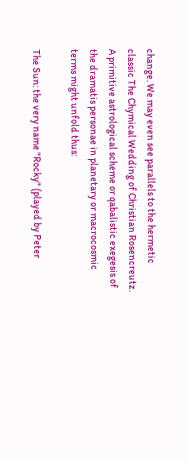change. We may even see parallels to the hermetic classic The Chymical Wedding of Christian Rosencreutz. A primitive astrological scheme or qabalistic exegesis of the dramatis personae in planetary or macrocosmic terms might unfold thus:

The Sun: the very name "Rocky" (played by Peter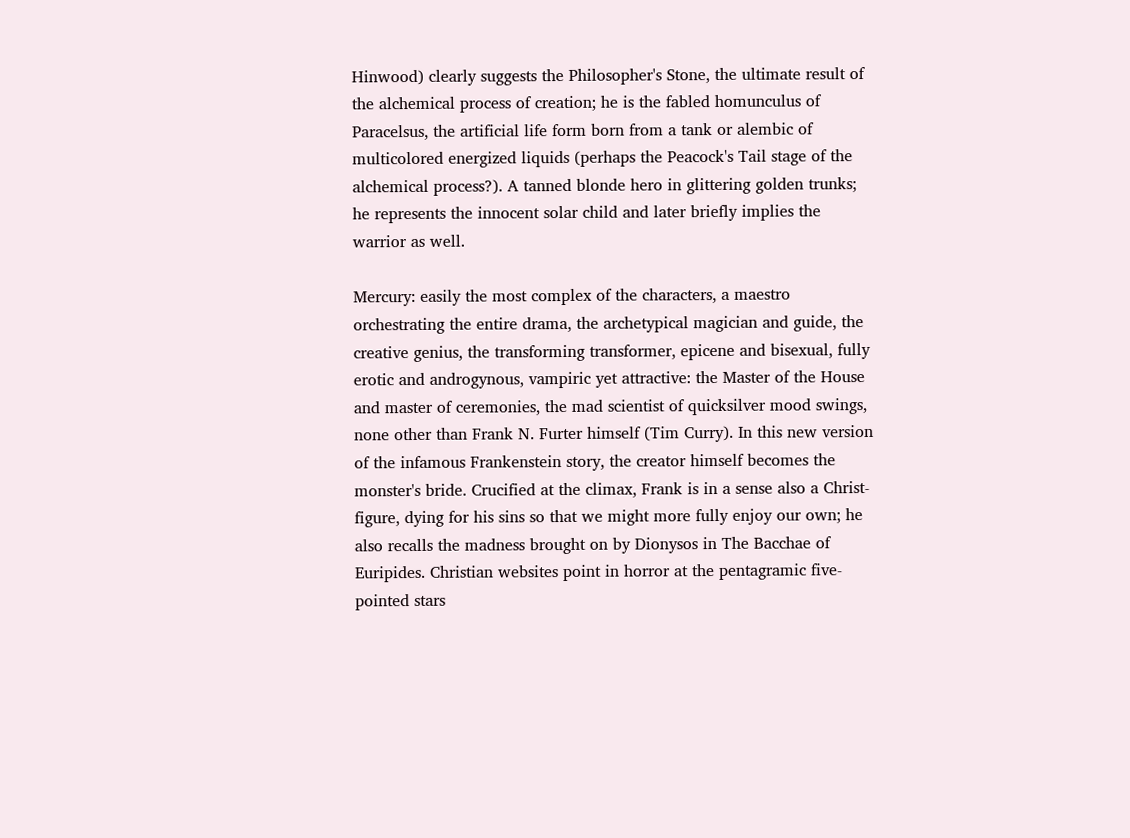Hinwood) clearly suggests the Philosopher's Stone, the ultimate result of the alchemical process of creation; he is the fabled homunculus of Paracelsus, the artificial life form born from a tank or alembic of multicolored energized liquids (perhaps the Peacock's Tail stage of the alchemical process?). A tanned blonde hero in glittering golden trunks; he represents the innocent solar child and later briefly implies the warrior as well.

Mercury: easily the most complex of the characters, a maestro orchestrating the entire drama, the archetypical magician and guide, the creative genius, the transforming transformer, epicene and bisexual, fully erotic and androgynous, vampiric yet attractive: the Master of the House and master of ceremonies, the mad scientist of quicksilver mood swings, none other than Frank N. Furter himself (Tim Curry). In this new version of the infamous Frankenstein story, the creator himself becomes the monster's bride. Crucified at the climax, Frank is in a sense also a Christ-figure, dying for his sins so that we might more fully enjoy our own; he also recalls the madness brought on by Dionysos in The Bacchae of Euripides. Christian websites point in horror at the pentagramic five-pointed stars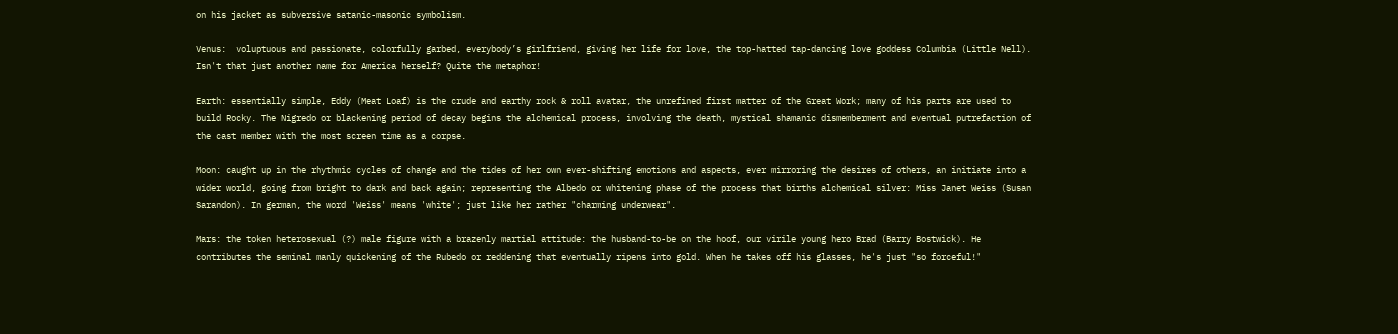on his jacket as subversive satanic-masonic symbolism.

Venus:  voluptuous and passionate, colorfully garbed, everybody’s girlfriend, giving her life for love, the top-hatted tap-dancing love goddess Columbia (Little Nell). Isn't that just another name for America herself? Quite the metaphor!

Earth: essentially simple, Eddy (Meat Loaf) is the crude and earthy rock & roll avatar, the unrefined first matter of the Great Work; many of his parts are used to build Rocky. The Nigredo or blackening period of decay begins the alchemical process, involving the death, mystical shamanic dismemberment and eventual putrefaction of the cast member with the most screen time as a corpse.

Moon: caught up in the rhythmic cycles of change and the tides of her own ever-shifting emotions and aspects, ever mirroring the desires of others, an initiate into a wider world, going from bright to dark and back again; representing the Albedo or whitening phase of the process that births alchemical silver: Miss Janet Weiss (Susan Sarandon). In german, the word 'Weiss' means 'white'; just like her rather "charming underwear".

Mars: the token heterosexual (?) male figure with a brazenly martial attitude: the husband-to-be on the hoof, our virile young hero Brad (Barry Bostwick). He contributes the seminal manly quickening of the Rubedo or reddening that eventually ripens into gold. When he takes off his glasses, he's just "so forceful!"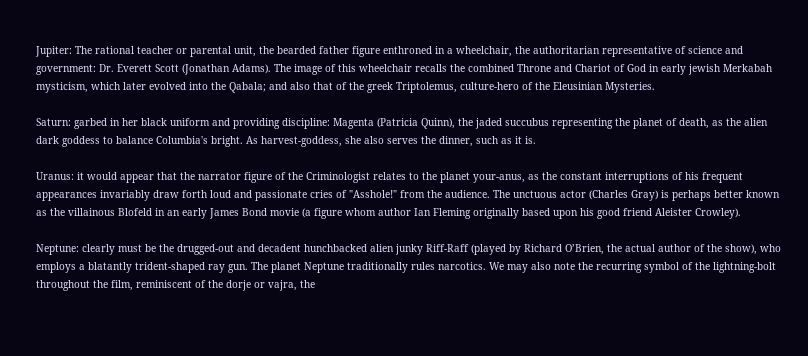Jupiter: The rational teacher or parental unit, the bearded father figure enthroned in a wheelchair, the authoritarian representative of science and government: Dr. Everett Scott (Jonathan Adams). The image of this wheelchair recalls the combined Throne and Chariot of God in early jewish Merkabah mysticism, which later evolved into the Qabala; and also that of the greek Triptolemus, culture-hero of the Eleusinian Mysteries.

Saturn: garbed in her black uniform and providing discipline: Magenta (Patricia Quinn), the jaded succubus representing the planet of death, as the alien dark goddess to balance Columbia's bright. As harvest-goddess, she also serves the dinner, such as it is.

Uranus: it would appear that the narrator figure of the Criminologist relates to the planet your-anus, as the constant interruptions of his frequent appearances invariably draw forth loud and passionate cries of "Asshole!" from the audience. The unctuous actor (Charles Gray) is perhaps better known as the villainous Blofeld in an early James Bond movie (a figure whom author Ian Fleming originally based upon his good friend Aleister Crowley).

Neptune: clearly must be the drugged-out and decadent hunchbacked alien junky Riff-Raff (played by Richard O’Brien, the actual author of the show), who employs a blatantly trident-shaped ray gun. The planet Neptune traditionally rules narcotics. We may also note the recurring symbol of the lightning-bolt throughout the film, reminiscent of the dorje or vajra, the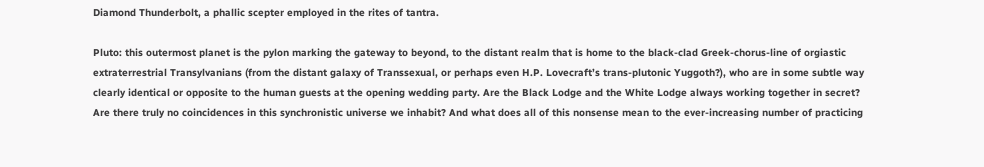Diamond Thunderbolt, a phallic scepter employed in the rites of tantra.

Pluto: this outermost planet is the pylon marking the gateway to beyond, to the distant realm that is home to the black-clad Greek-chorus-line of orgiastic extraterrestrial Transylvanians (from the distant galaxy of Transsexual, or perhaps even H.P. Lovecraft’s trans-plutonic Yuggoth?), who are in some subtle way clearly identical or opposite to the human guests at the opening wedding party. Are the Black Lodge and the White Lodge always working together in secret? Are there truly no coincidences in this synchronistic universe we inhabit? And what does all of this nonsense mean to the ever-increasing number of practicing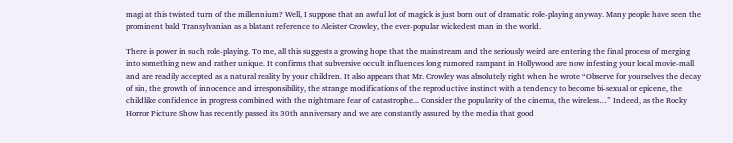magi at this twisted turn of the millennium? Well, I suppose that an awful lot of magick is just born out of dramatic role-playing anyway. Many people have seen the prominent bald Transylvanian as a blatant reference to Aleister Crowley, the ever-popular wickedest man in the world.

There is power in such role-playing. To me, all this suggests a growing hope that the mainstream and the seriously weird are entering the final process of merging into something new and rather unique. It confirms that subversive occult influences long rumored rampant in Hollywood are now infesting your local movie-mall and are readily accepted as a natural reality by your children. It also appears that Mr. Crowley was absolutely right when he wrote “Observe for yourselves the decay of sin, the growth of innocence and irresponsibility, the strange modifications of the reproductive instinct with a tendency to become bi-sexual or epicene, the childlike confidence in progress combined with the nightmare fear of catastrophe... Consider the popularity of the cinema, the wireless…” Indeed, as the Rocky Horror Picture Show has recently passed its 30th anniversary and we are constantly assured by the media that good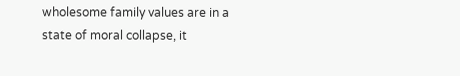wholesome family values are in a state of moral collapse, it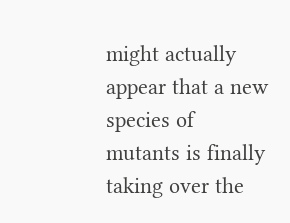might actually appear that a new species of mutants is finally taking over the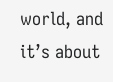world, and it’s about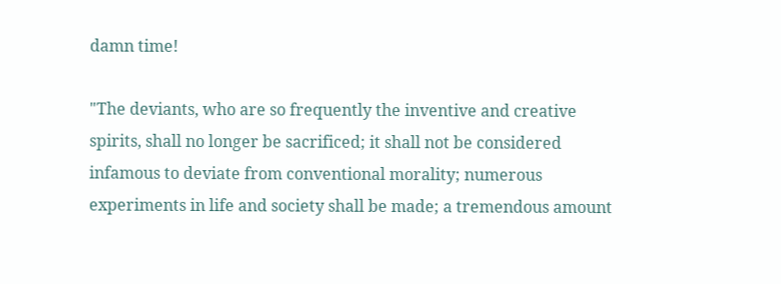damn time!

"The deviants, who are so frequently the inventive and creative spirits, shall no longer be sacrificed; it shall not be considered infamous to deviate from conventional morality; numerous experiments in life and society shall be made; a tremendous amount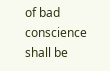of bad conscience shall be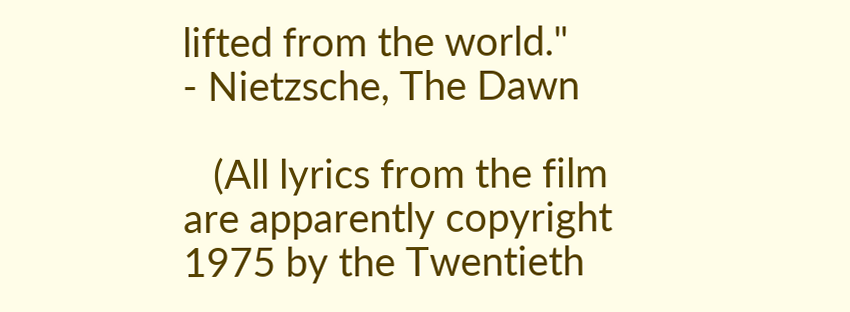lifted from the world."
- Nietzsche, The Dawn

   (All lyrics from the film are apparently copyright 1975 by the Twentieth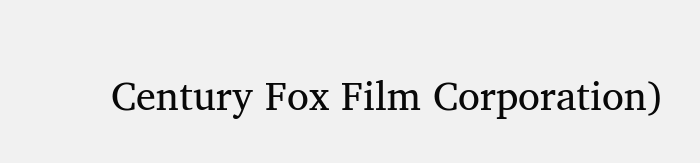Century Fox Film Corporation)